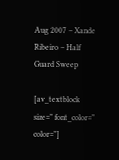Aug 2007 – Xande Ribeiro – Half Guard Sweep

[av_textblock size=” font_color=” color=”]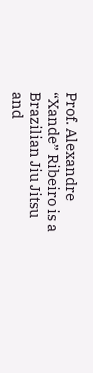Prof. Alexandre “Xande” Ribeiro is a Brazilian Jiu Jitsu and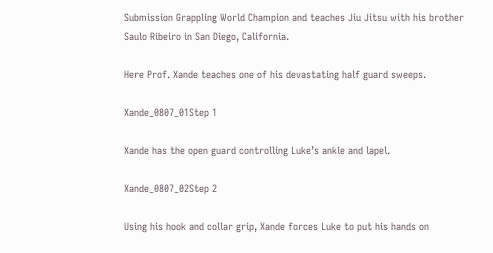Submission Grappling World Champion and teaches Jiu Jitsu with his brother Saulo Ribeiro in San Diego, California.

Here Prof. Xande teaches one of his devastating half guard sweeps.

Xande_0807_01Step 1

Xande has the open guard controlling Luke’s ankle and lapel.

Xande_0807_02Step 2

Using his hook and collar grip, Xande forces Luke to put his hands on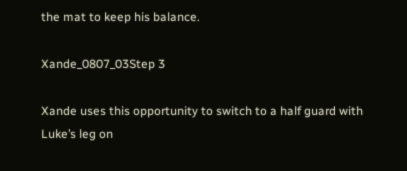the mat to keep his balance.

Xande_0807_03Step 3

Xande uses this opportunity to switch to a half guard with Luke’s leg on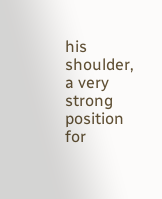his shoulder, a very strong position for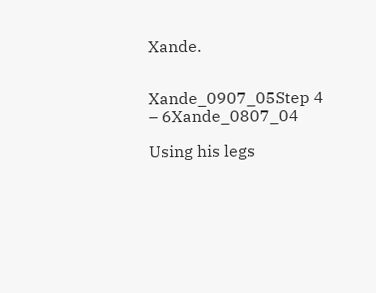Xande.


Xande_0907_05Step 4 – 6Xande_0807_04

Using his legs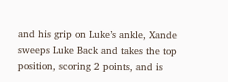and his grip on Luke’s ankle, Xande sweeps Luke Back and takes the top position, scoring 2 points, and is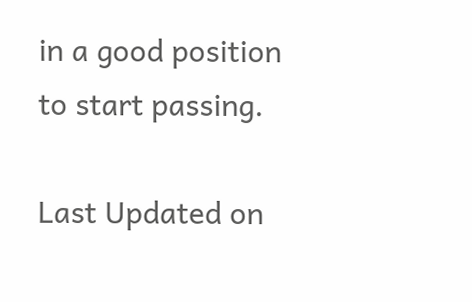in a good position to start passing.

Last Updated on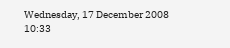Wednesday, 17 December 2008 10:33